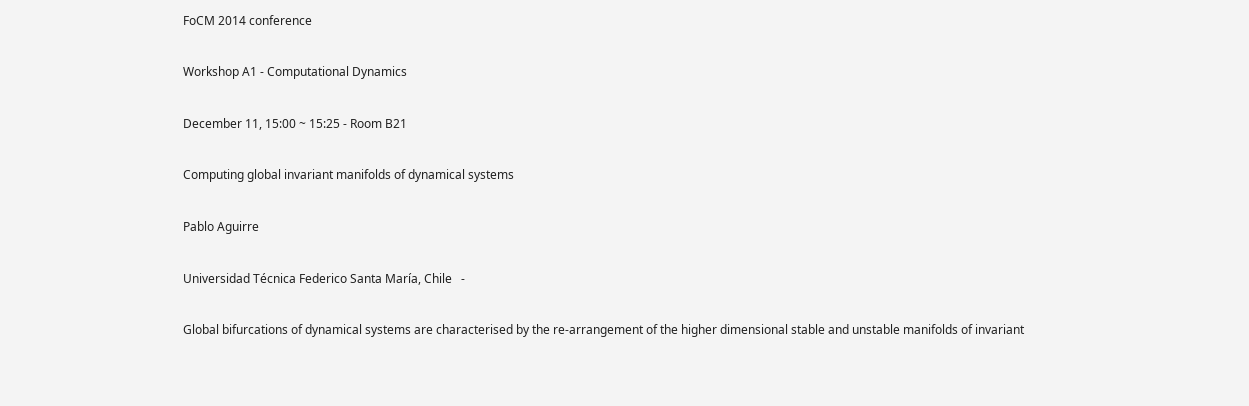FoCM 2014 conference

Workshop A1 - Computational Dynamics

December 11, 15:00 ~ 15:25 - Room B21

Computing global invariant manifolds of dynamical systems

Pablo Aguirre

Universidad Técnica Federico Santa María, Chile   -

Global bifurcations of dynamical systems are characterised by the re-arrangement of the higher dimensional stable and unstable manifolds of invariant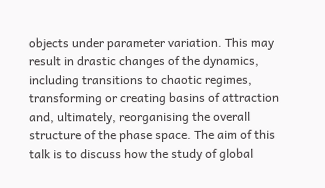objects under parameter variation. This may result in drastic changes of the dynamics, including transitions to chaotic regimes, transforming or creating basins of attraction and, ultimately, reorganising the overall structure of the phase space. The aim of this talk is to discuss how the study of global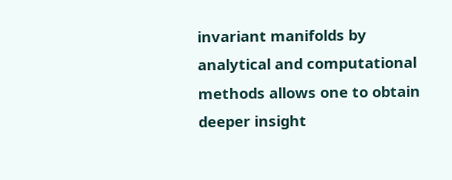invariant manifolds by analytical and computational methods allows one to obtain deeper insight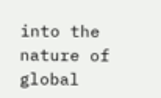into the nature of global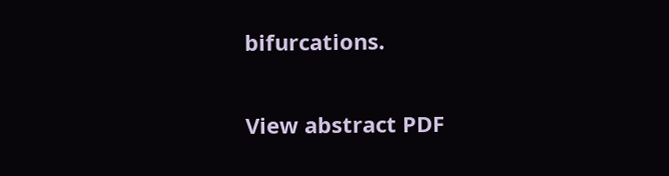bifurcations.

View abstract PDF